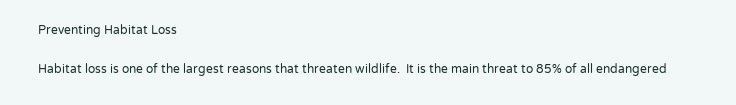Preventing Habitat Loss

Habitat loss is one of the largest reasons that threaten wildlife.  It is the main threat to 85% of all endangered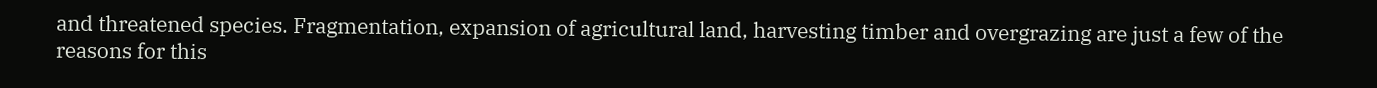and threatened species. Fragmentation, expansion of agricultural land, harvesting timber and overgrazing are just a few of the reasons for this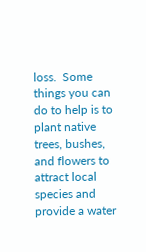loss.  Some things you can do to help is to plant native trees, bushes, and flowers to attract local species and provide a water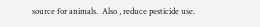source for animals.  Also , reduce pesticide use.